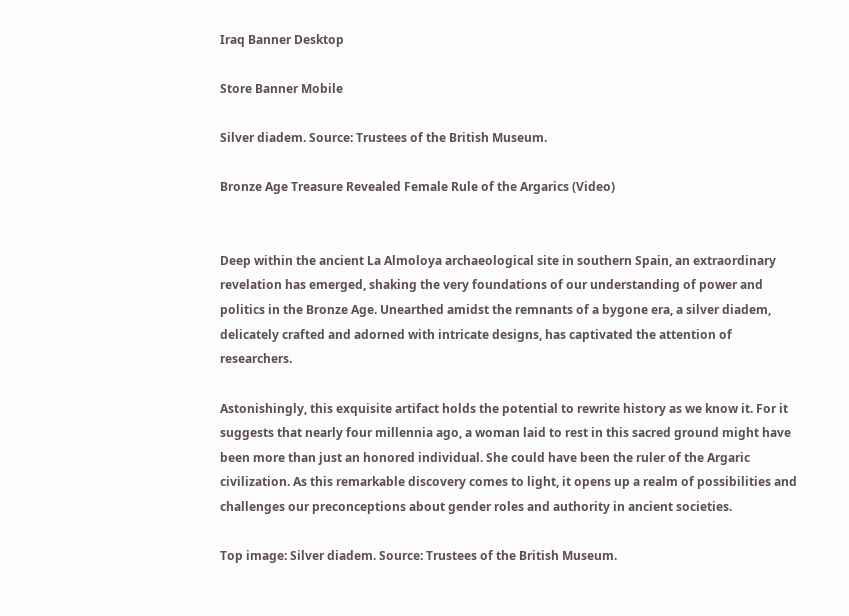Iraq Banner Desktop

Store Banner Mobile

Silver diadem. Source: Trustees of the British Museum.

Bronze Age Treasure Revealed Female Rule of the Argarics (Video)


Deep within the ancient La Almoloya archaeological site in southern Spain, an extraordinary revelation has emerged, shaking the very foundations of our understanding of power and politics in the Bronze Age. Unearthed amidst the remnants of a bygone era, a silver diadem, delicately crafted and adorned with intricate designs, has captivated the attention of researchers.

Astonishingly, this exquisite artifact holds the potential to rewrite history as we know it. For it suggests that nearly four millennia ago, a woman laid to rest in this sacred ground might have been more than just an honored individual. She could have been the ruler of the Argaric civilization. As this remarkable discovery comes to light, it opens up a realm of possibilities and challenges our preconceptions about gender roles and authority in ancient societies.

Top image: Silver diadem. Source: Trustees of the British Museum.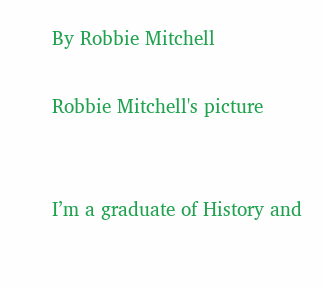By Robbie Mitchell

Robbie Mitchell's picture


I’m a graduate of History and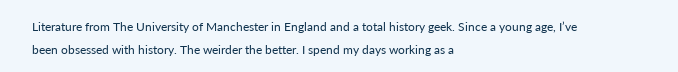Literature from The University of Manchester in England and a total history geek. Since a young age, I’ve been obsessed with history. The weirder the better. I spend my days working as a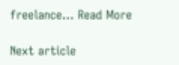freelance... Read More

Next article